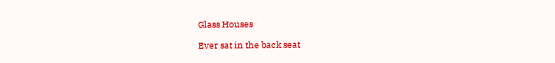Glass Houses

Ever sat in the back seat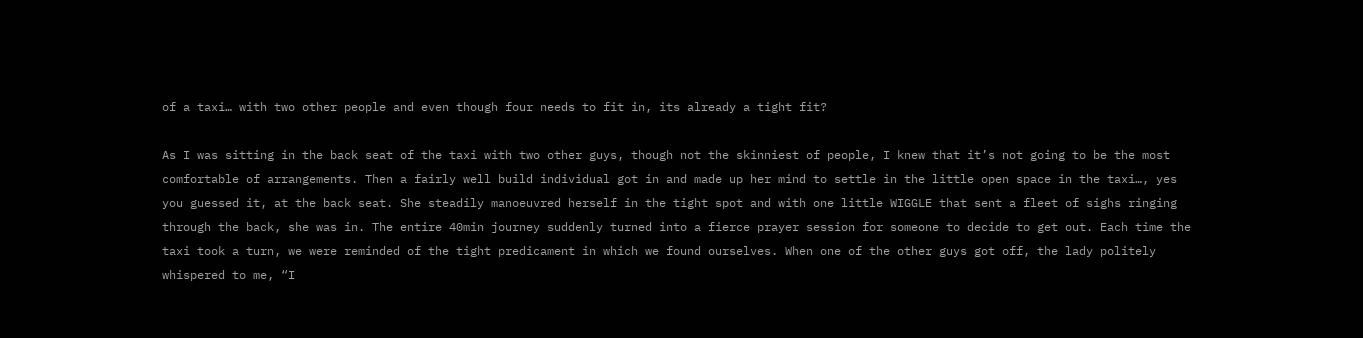of a taxi… with two other people and even though four needs to fit in, its already a tight fit?

As I was sitting in the back seat of the taxi with two other guys, though not the skinniest of people, I knew that it’s not going to be the most comfortable of arrangements. Then a fairly well build individual got in and made up her mind to settle in the little open space in the taxi…, yes you guessed it, at the back seat. She steadily manoeuvred herself in the tight spot and with one little WIGGLE that sent a fleet of sighs ringing through the back, she was in. The entire 40min journey suddenly turned into a fierce prayer session for someone to decide to get out. Each time the taxi took a turn, we were reminded of the tight predicament in which we found ourselves. When one of the other guys got off, the lady politely whispered to me, “I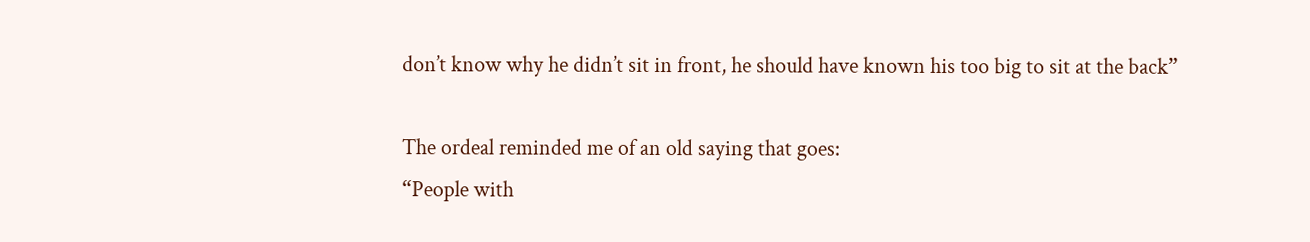don’t know why he didn’t sit in front, he should have known his too big to sit at the back”

The ordeal reminded me of an old saying that goes:
“People with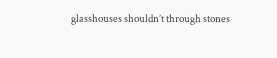glasshouses shouldn’t through stones